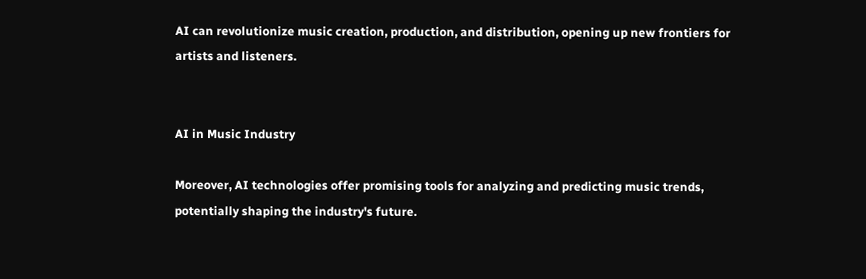AI can revolutionize music creation, production, and distribution, opening up new frontiers for artists and listeners.


AI in Music Industry

Moreover, AI technologies offer promising tools for analyzing and predicting music trends, potentially shaping the industry's future.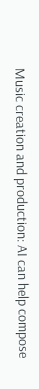Music creation and production: AI can help compose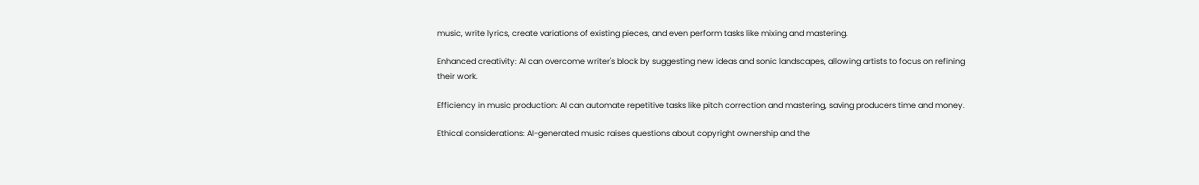music, write lyrics, create variations of existing pieces, and even perform tasks like mixing and mastering.

Enhanced creativity: AI can overcome writer's block by suggesting new ideas and sonic landscapes, allowing artists to focus on refining their work.

Efficiency in music production: AI can automate repetitive tasks like pitch correction and mastering, saving producers time and money.

Ethical considerations: AI-generated music raises questions about copyright ownership and the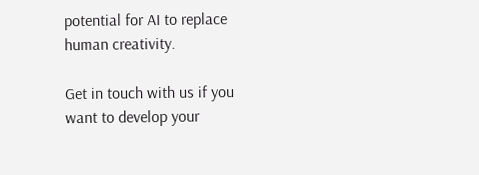potential for AI to replace human creativity.

Get in touch with us if you want to develop your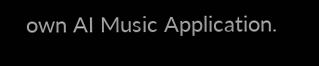own AI Music Application.